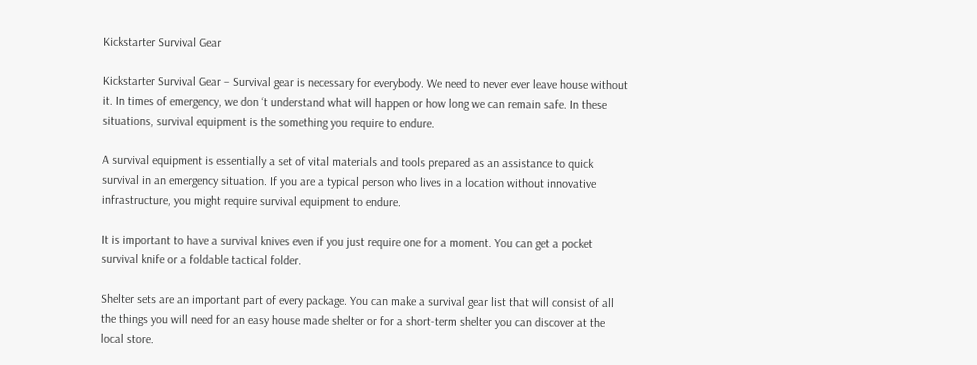Kickstarter Survival Gear

Kickstarter Survival Gear – Survival gear is necessary for everybody. We need to never ever leave house without it. In times of emergency, we don ‘t understand what will happen or how long we can remain safe. In these situations, survival equipment is the something you require to endure.

A survival equipment is essentially a set of vital materials and tools prepared as an assistance to quick survival in an emergency situation. If you are a typical person who lives in a location without innovative infrastructure, you might require survival equipment to endure.

It is important to have a survival knives even if you just require one for a moment. You can get a pocket survival knife or a foldable tactical folder.

Shelter sets are an important part of every package. You can make a survival gear list that will consist of all the things you will need for an easy house made shelter or for a short-term shelter you can discover at the local store.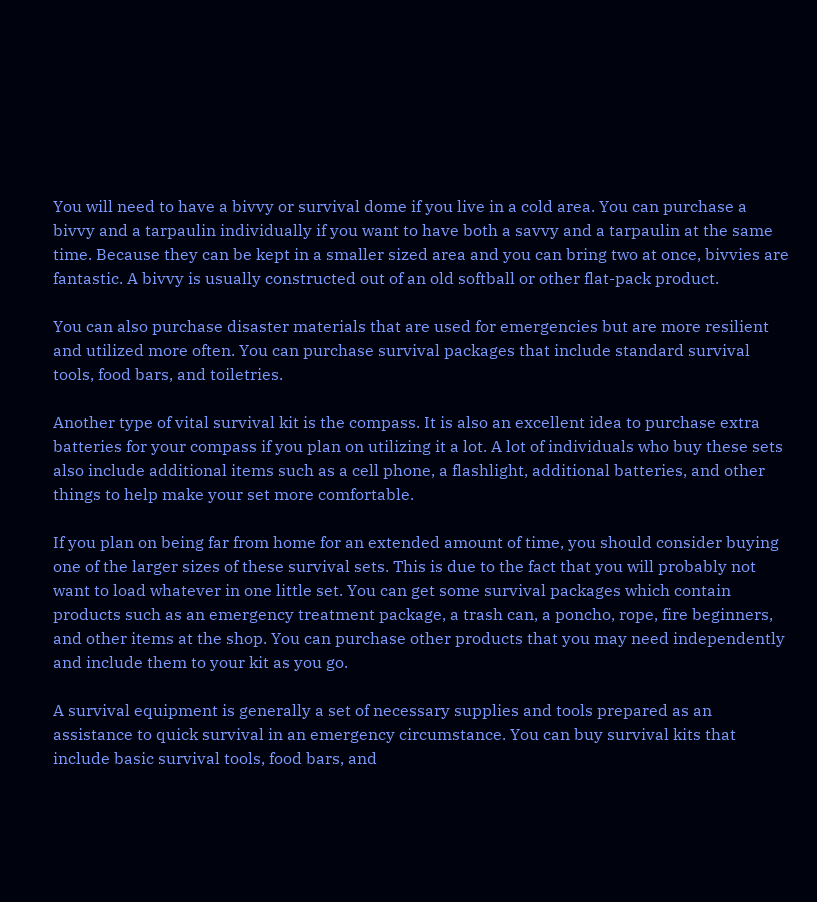You will need to have a bivvy or survival dome if you live in a cold area. You can purchase a bivvy and a tarpaulin individually if you want to have both a savvy and a tarpaulin at the same time. Because they can be kept in a smaller sized area and you can bring two at once, bivvies are fantastic. A bivvy is usually constructed out of an old softball or other flat-pack product.

You can also purchase disaster materials that are used for emergencies but are more resilient and utilized more often. You can purchase survival packages that include standard survival tools, food bars, and toiletries.

Another type of vital survival kit is the compass. It is also an excellent idea to purchase extra batteries for your compass if you plan on utilizing it a lot. A lot of individuals who buy these sets also include additional items such as a cell phone, a flashlight, additional batteries, and other things to help make your set more comfortable.

If you plan on being far from home for an extended amount of time, you should consider buying one of the larger sizes of these survival sets. This is due to the fact that you will probably not want to load whatever in one little set. You can get some survival packages which contain products such as an emergency treatment package, a trash can, a poncho, rope, fire beginners, and other items at the shop. You can purchase other products that you may need independently and include them to your kit as you go.

A survival equipment is generally a set of necessary supplies and tools prepared as an assistance to quick survival in an emergency circumstance. You can buy survival kits that include basic survival tools, food bars, and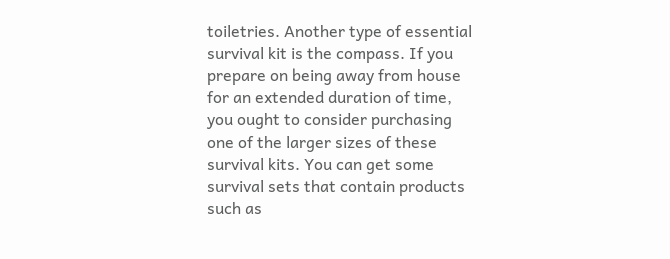toiletries. Another type of essential survival kit is the compass. If you prepare on being away from house for an extended duration of time, you ought to consider purchasing one of the larger sizes of these survival kits. You can get some survival sets that contain products such as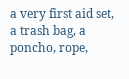a very first aid set, a trash bag, a poncho, rope,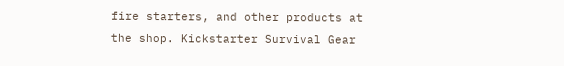fire starters, and other products at the shop. Kickstarter Survival Gear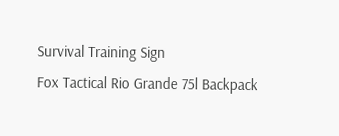Survival Training Sign
Fox Tactical Rio Grande 75l Backpack